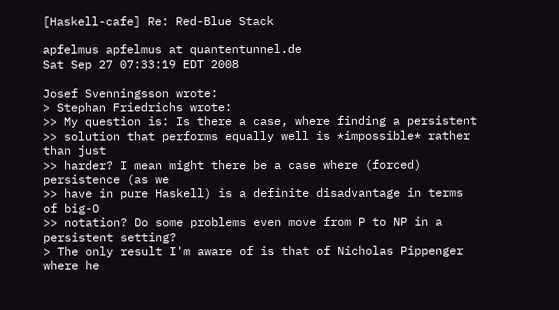[Haskell-cafe] Re: Red-Blue Stack

apfelmus apfelmus at quantentunnel.de
Sat Sep 27 07:33:19 EDT 2008

Josef Svenningsson wrote:
> Stephan Friedrichs wrote:
>> My question is: Is there a case, where finding a persistent
>> solution that performs equally well is *impossible* rather than just
>> harder? I mean might there be a case where (forced) persistence (as we
>> have in pure Haskell) is a definite disadvantage in terms of big-O
>> notation? Do some problems even move from P to NP in a persistent setting?
> The only result I'm aware of is that of Nicholas Pippenger where he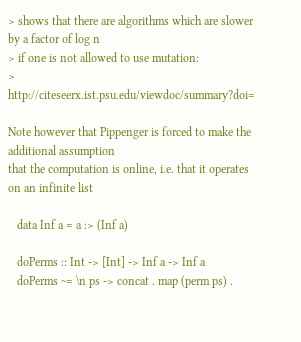> shows that there are algorithms which are slower by a factor of log n
> if one is not allowed to use mutation:
> http://citeseerx.ist.psu.edu/viewdoc/summary?doi=

Note however that Pippenger is forced to make the additional assumption
that the computation is online, i.e. that it operates on an infinite list

   data Inf a = a :> (Inf a)

   doPerms :: Int -> [Int] -> Inf a -> Inf a
   doPerms ~= \n ps -> concat . map (perm ps) .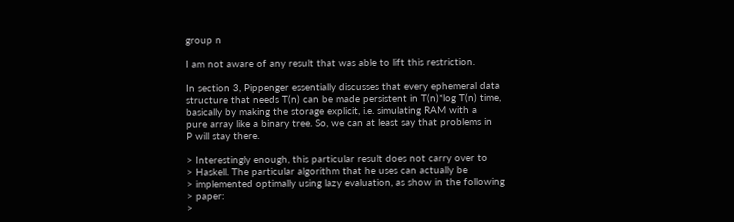group n

I am not aware of any result that was able to lift this restriction.

In section 3, Pippenger essentially discusses that every ephemeral data
structure that needs T(n) can be made persistent in T(n)*log T(n) time,
basically by making the storage explicit, i.e. simulating RAM with a
pure array like a binary tree. So, we can at least say that problems in
P will stay there.

> Interestingly enough, this particular result does not carry over to
> Haskell. The particular algorithm that he uses can actually be
> implemented optimally using lazy evaluation, as show in the following
> paper:
>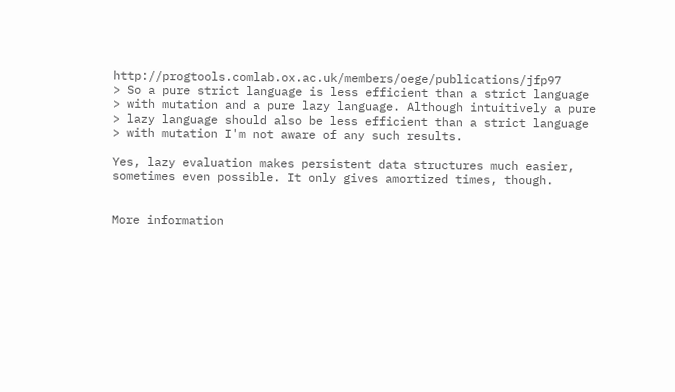http://progtools.comlab.ox.ac.uk/members/oege/publications/jfp97
> So a pure strict language is less efficient than a strict language
> with mutation and a pure lazy language. Although intuitively a pure
> lazy language should also be less efficient than a strict language
> with mutation I'm not aware of any such results.

Yes, lazy evaluation makes persistent data structures much easier,
sometimes even possible. It only gives amortized times, though.


More information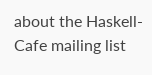about the Haskell-Cafe mailing list